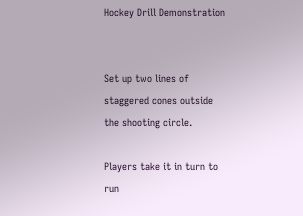Hockey Drill Demonstration


Set up two lines of staggered cones outside the shooting circle.

Players take it in turn to run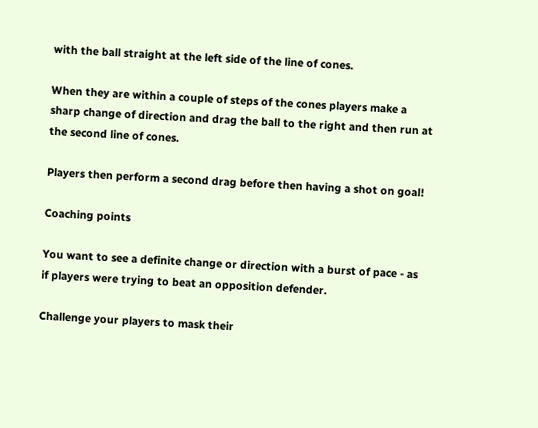with the ball straight at the left side of the line of cones.

When they are within a couple of steps of the cones players make a sharp change of direction and drag the ball to the right and then run at the second line of cones.

Players then perform a second drag before then having a shot on goal!

Coaching points

You want to see a definite change or direction with a burst of pace - as if players were trying to beat an opposition defender.

Challenge your players to mask their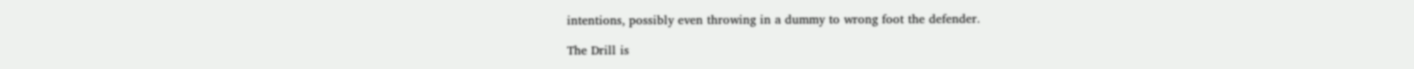intentions, possibly even throwing in a dummy to wrong foot the defender.

The Drill is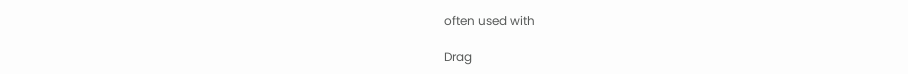often used with

Drag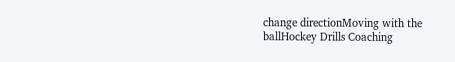change directionMoving with the ballHockey Drills Coaching